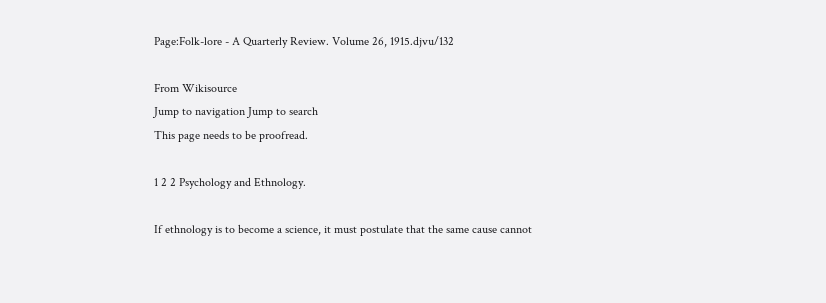Page:Folk-lore - A Quarterly Review. Volume 26, 1915.djvu/132

From Wikisource
Jump to navigation Jump to search
This page needs to be proofread.

1 2 2 Psychology and Ethnology.

If ethnology is to become a science, it must postulate that the same cause cannot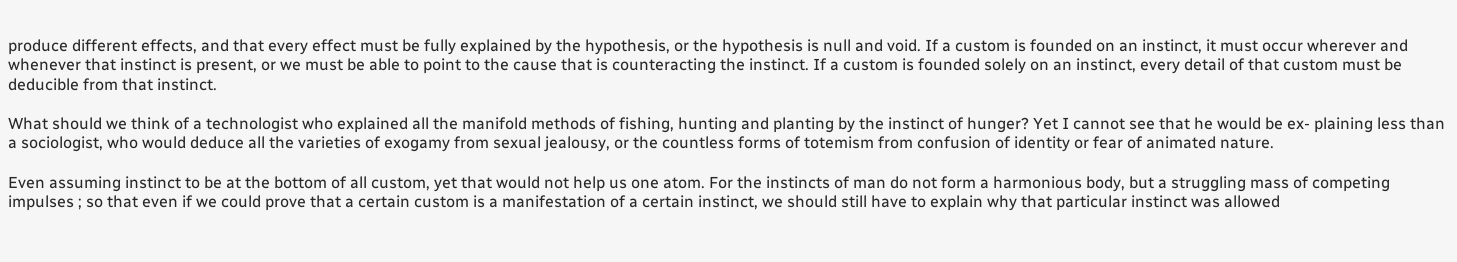produce different effects, and that every effect must be fully explained by the hypothesis, or the hypothesis is null and void. If a custom is founded on an instinct, it must occur wherever and whenever that instinct is present, or we must be able to point to the cause that is counteracting the instinct. If a custom is founded solely on an instinct, every detail of that custom must be deducible from that instinct.

What should we think of a technologist who explained all the manifold methods of fishing, hunting and planting by the instinct of hunger? Yet I cannot see that he would be ex- plaining less than a sociologist, who would deduce all the varieties of exogamy from sexual jealousy, or the countless forms of totemism from confusion of identity or fear of animated nature.

Even assuming instinct to be at the bottom of all custom, yet that would not help us one atom. For the instincts of man do not form a harmonious body, but a struggling mass of competing impulses ; so that even if we could prove that a certain custom is a manifestation of a certain instinct, we should still have to explain why that particular instinct was allowed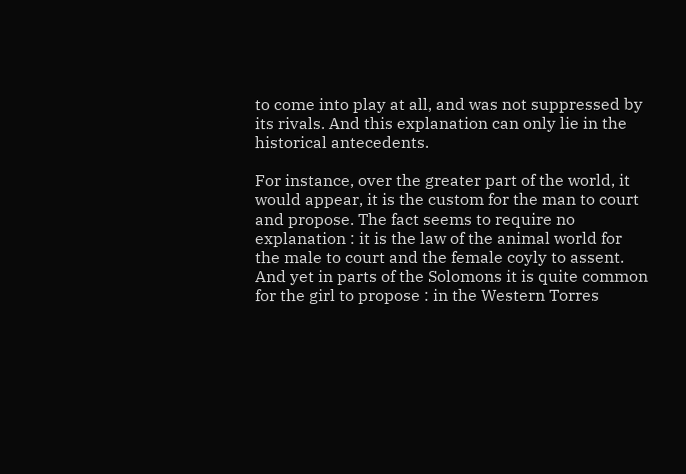to come into play at all, and was not suppressed by its rivals. And this explanation can only lie in the historical antecedents.

For instance, over the greater part of the world, it would appear, it is the custom for the man to court and propose. The fact seems to require no explanation : it is the law of the animal world for the male to court and the female coyly to assent. And yet in parts of the Solomons it is quite common for the girl to propose : in the Western Torres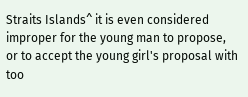Straits Islands^ it is even considered improper for the young man to propose, or to accept the young girl's proposal with too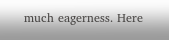much eagerness. Here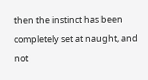then the instinct has been completely set at naught, and not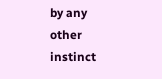by any other instinct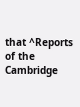that ^Reports of the Cambridge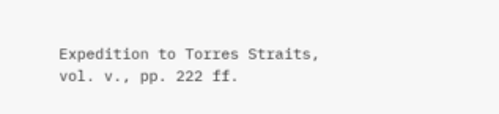Expedition to Torres Straits, vol. v., pp. 222 ff.